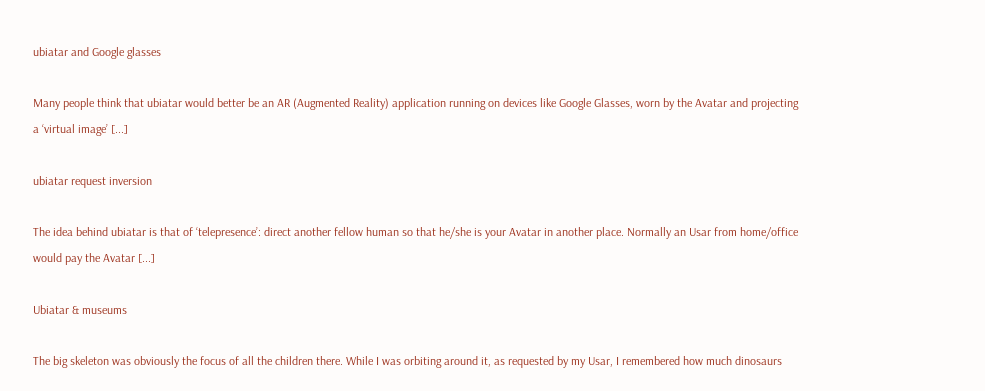ubiatar and Google glasses

Many people think that ubiatar would better be an AR (Augmented Reality) application running on devices like Google Glasses, worn by the Avatar and projecting a ‘virtual image’ [...]

ubiatar request inversion

The idea behind ubiatar is that of ‘telepresence’: direct another fellow human so that he/she is your Avatar in another place. Normally an Usar from home/office would pay the Avatar [...]

Ubiatar & museums

The big skeleton was obviously the focus of all the children there. While I was orbiting around it, as requested by my Usar, I remembered how much dinosaurs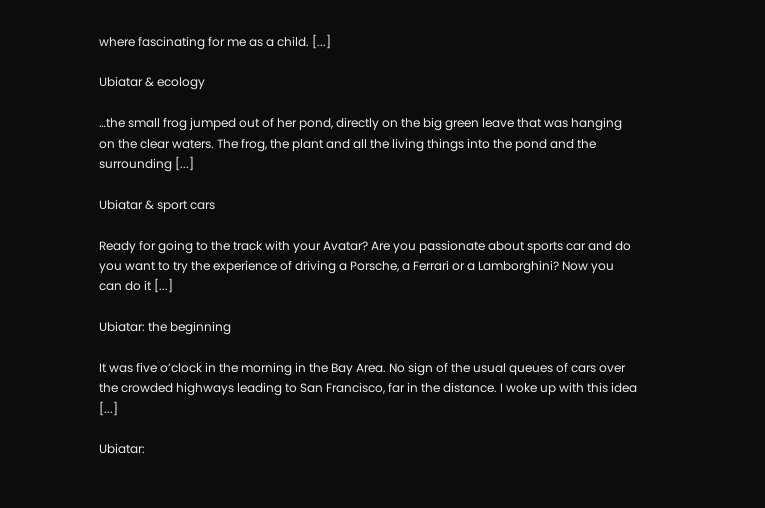where fascinating for me as a child. [...]

Ubiatar & ecology

…the small frog jumped out of her pond, directly on the big green leave that was hanging on the clear waters. The frog, the plant and all the living things into the pond and the surrounding [...]

Ubiatar & sport cars

Ready for going to the track with your Avatar? Are you passionate about sports car and do you want to try the experience of driving a Porsche, a Ferrari or a Lamborghini? Now you can do it [...]

Ubiatar: the beginning

It was five o’clock in the morning in the Bay Area. No sign of the usual queues of cars over the crowded highways leading to San Francisco, far in the distance. I woke up with this idea [...]

Ubiatar: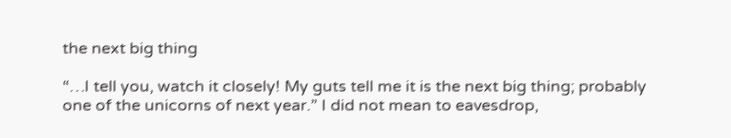the next big thing

“…I tell you, watch it closely! My guts tell me it is the next big thing; probably one of the unicorns of next year.” I did not mean to eavesdrop,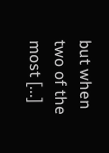but when two of the most [...]